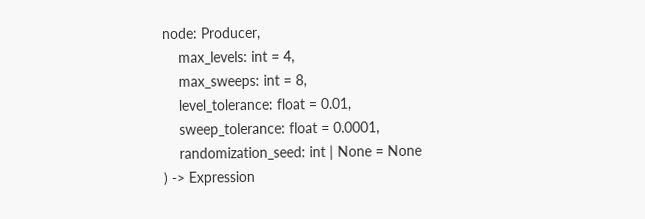node: Producer,
    max_levels: int = 4,
    max_sweeps: int = 8,
    level_tolerance: float = 0.01,
    sweep_tolerance: float = 0.0001,
    randomization_seed: int | None = None
) -> Expression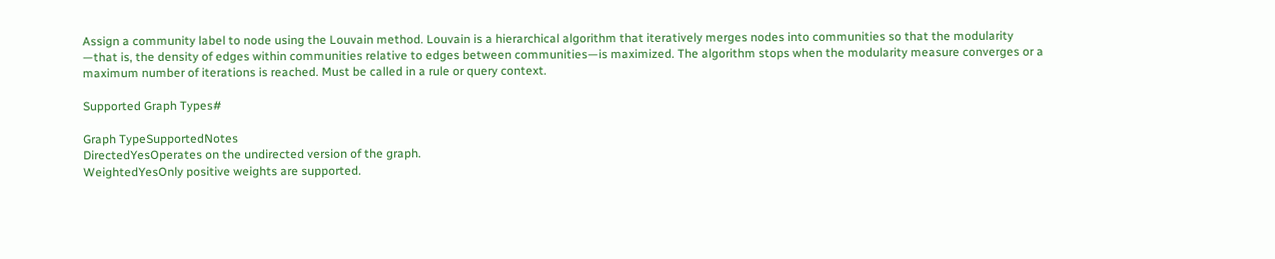Assign a community label to node using the Louvain method. Louvain is a hierarchical algorithm that iteratively merges nodes into communities so that the modularity —that is, the density of edges within communities relative to edges between communities—is maximized. The algorithm stops when the modularity measure converges or a maximum number of iterations is reached. Must be called in a rule or query context.

Supported Graph Types#

Graph TypeSupportedNotes
DirectedYesOperates on the undirected version of the graph.
WeightedYesOnly positive weights are supported.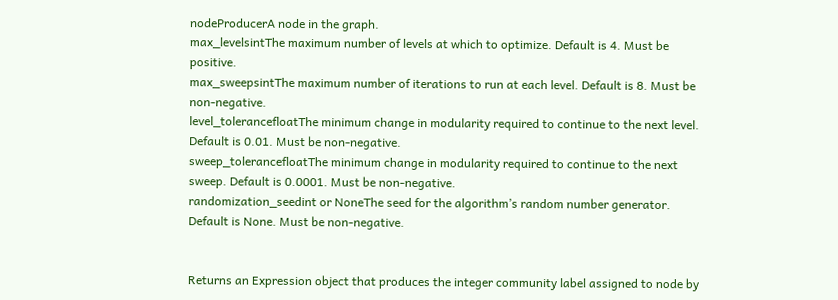nodeProducerA node in the graph.
max_levelsintThe maximum number of levels at which to optimize. Default is 4. Must be positive.
max_sweepsintThe maximum number of iterations to run at each level. Default is 8. Must be non-negative.
level_tolerancefloatThe minimum change in modularity required to continue to the next level. Default is 0.01. Must be non-negative.
sweep_tolerancefloatThe minimum change in modularity required to continue to the next sweep. Default is 0.0001. Must be non-negative.
randomization_seedint or NoneThe seed for the algorithm’s random number generator. Default is None. Must be non-negative.


Returns an Expression object that produces the integer community label assigned to node by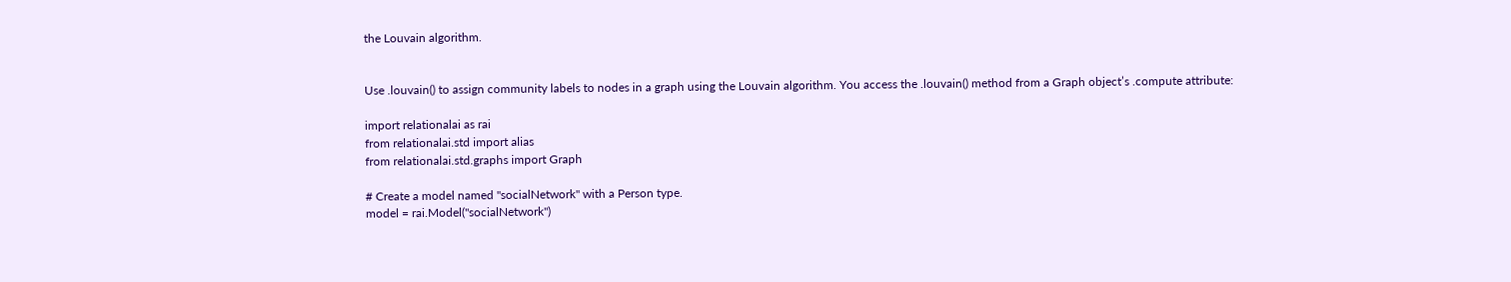the Louvain algorithm.


Use .louvain() to assign community labels to nodes in a graph using the Louvain algorithm. You access the .louvain() method from a Graph object’s .compute attribute:

import relationalai as rai
from relationalai.std import alias
from relationalai.std.graphs import Graph

# Create a model named "socialNetwork" with a Person type.
model = rai.Model("socialNetwork")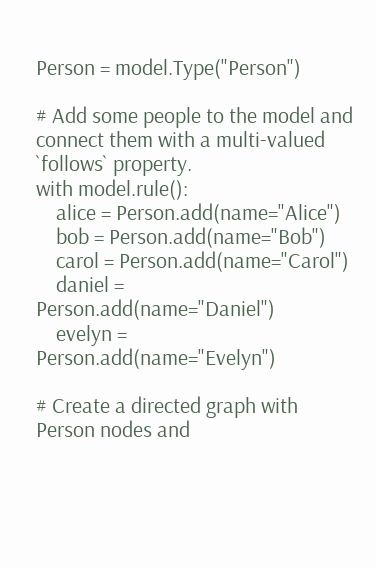Person = model.Type("Person")

# Add some people to the model and connect them with a multi-valued `follows` property.
with model.rule():
    alice = Person.add(name="Alice")
    bob = Person.add(name="Bob")
    carol = Person.add(name="Carol")
    daniel = Person.add(name="Daniel")
    evelyn = Person.add(name="Evelyn")

# Create a directed graph with Person nodes and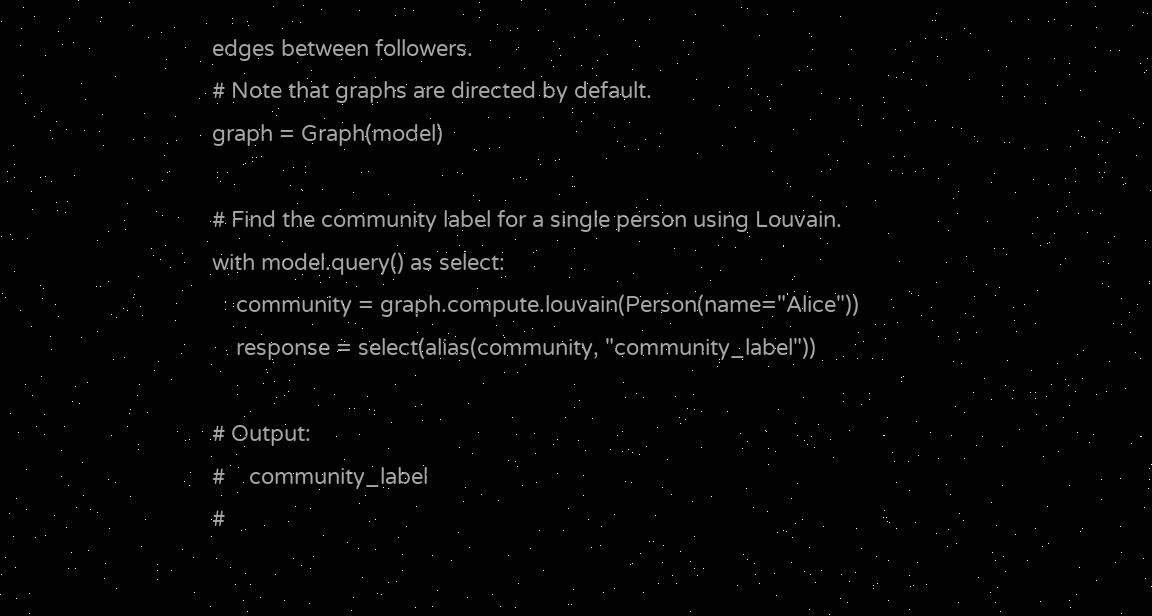edges between followers.
# Note that graphs are directed by default.
graph = Graph(model)

# Find the community label for a single person using Louvain.
with model.query() as select:
    community = graph.compute.louvain(Person(name="Alice"))
    response = select(alias(community, "community_label"))

# Output:
#    community_label
#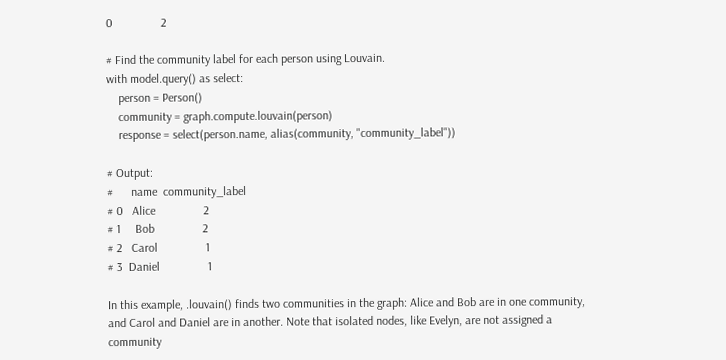0                2

# Find the community label for each person using Louvain.
with model.query() as select:
    person = Person()
    community = graph.compute.louvain(person)
    response = select(person.name, alias(community, "community_label"))

# Output:
#      name  community_label
# 0   Alice                2
# 1     Bob                2
# 2   Carol                1
# 3  Daniel                1

In this example, .louvain() finds two communities in the graph: Alice and Bob are in one community, and Carol and Daniel are in another. Note that isolated nodes, like Evelyn, are not assigned a community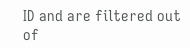ID and are filtered out of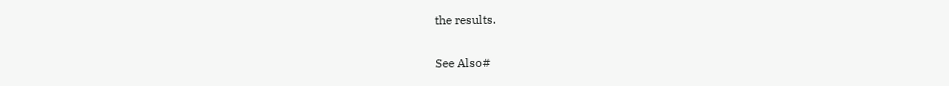the results.

See Also#